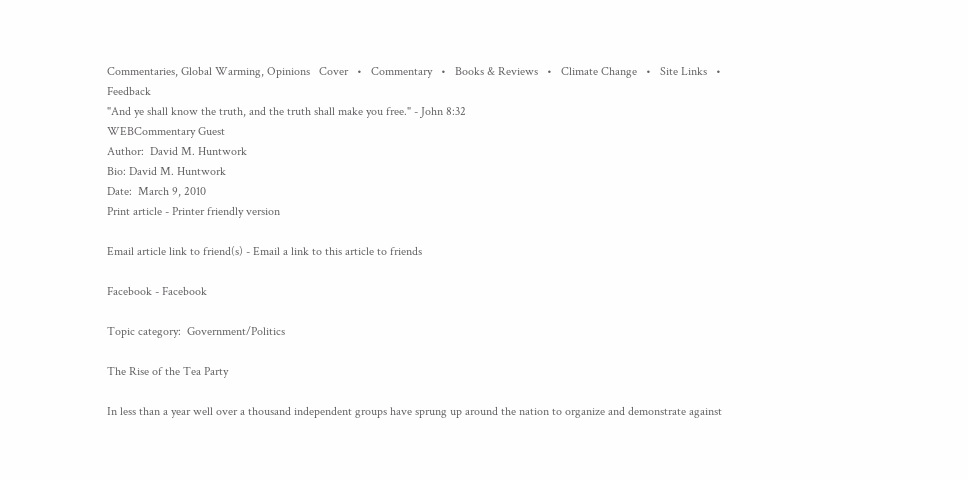Commentaries, Global Warming, Opinions   Cover   •   Commentary   •   Books & Reviews   •   Climate Change   •   Site Links   •   Feedback
"And ye shall know the truth, and the truth shall make you free." - John 8:32
WEBCommentary Guest
Author:  David M. Huntwork
Bio: David M. Huntwork
Date:  March 9, 2010
Print article - Printer friendly version

Email article link to friend(s) - Email a link to this article to friends

Facebook - Facebook

Topic category:  Government/Politics

The Rise of the Tea Party

In less than a year well over a thousand independent groups have sprung up around the nation to organize and demonstrate against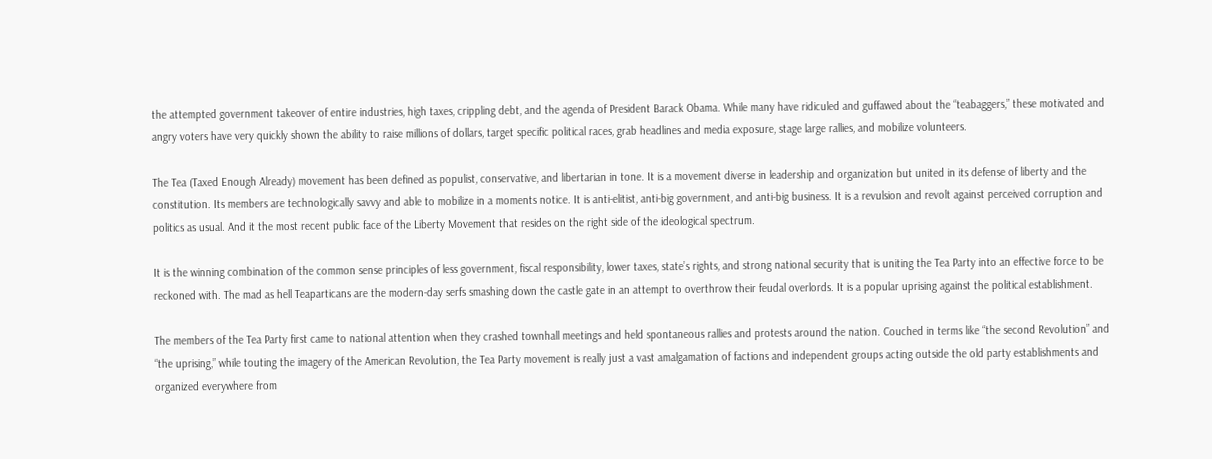the attempted government takeover of entire industries, high taxes, crippling debt, and the agenda of President Barack Obama. While many have ridiculed and guffawed about the “teabaggers,” these motivated and angry voters have very quickly shown the ability to raise millions of dollars, target specific political races, grab headlines and media exposure, stage large rallies, and mobilize volunteers.

The Tea (Taxed Enough Already) movement has been defined as populist, conservative, and libertarian in tone. It is a movement diverse in leadership and organization but united in its defense of liberty and the constitution. Its members are technologically savvy and able to mobilize in a moments notice. It is anti-elitist, anti-big government, and anti-big business. It is a revulsion and revolt against perceived corruption and politics as usual. And it the most recent public face of the Liberty Movement that resides on the right side of the ideological spectrum.

It is the winning combination of the common sense principles of less government, fiscal responsibility, lower taxes, state’s rights, and strong national security that is uniting the Tea Party into an effective force to be reckoned with. The mad as hell Teaparticans are the modern-day serfs smashing down the castle gate in an attempt to overthrow their feudal overlords. It is a popular uprising against the political establishment.

The members of the Tea Party first came to national attention when they crashed townhall meetings and held spontaneous rallies and protests around the nation. Couched in terms like “the second Revolution” and “the uprising,” while touting the imagery of the American Revolution, the Tea Party movement is really just a vast amalgamation of factions and independent groups acting outside the old party establishments and organized everywhere from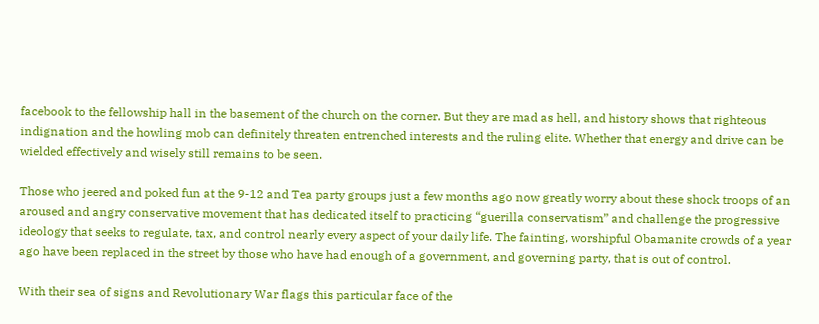facebook to the fellowship hall in the basement of the church on the corner. But they are mad as hell, and history shows that righteous indignation and the howling mob can definitely threaten entrenched interests and the ruling elite. Whether that energy and drive can be wielded effectively and wisely still remains to be seen.

Those who jeered and poked fun at the 9-12 and Tea party groups just a few months ago now greatly worry about these shock troops of an aroused and angry conservative movement that has dedicated itself to practicing “guerilla conservatism” and challenge the progressive ideology that seeks to regulate, tax, and control nearly every aspect of your daily life. The fainting, worshipful Obamanite crowds of a year ago have been replaced in the street by those who have had enough of a government, and governing party, that is out of control.

With their sea of signs and Revolutionary War flags this particular face of the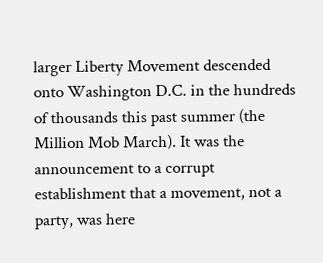larger Liberty Movement descended onto Washington D.C. in the hundreds of thousands this past summer (the Million Mob March). It was the announcement to a corrupt establishment that a movement, not a party, was here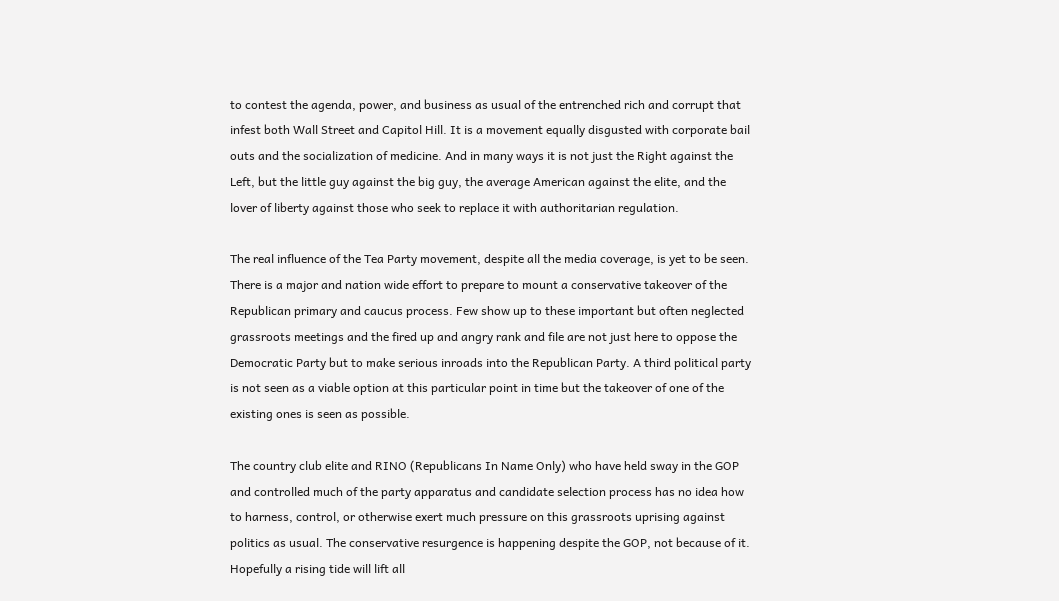to contest the agenda, power, and business as usual of the entrenched rich and corrupt that infest both Wall Street and Capitol Hill. It is a movement equally disgusted with corporate bail outs and the socialization of medicine. And in many ways it is not just the Right against the Left, but the little guy against the big guy, the average American against the elite, and the lover of liberty against those who seek to replace it with authoritarian regulation.

The real influence of the Tea Party movement, despite all the media coverage, is yet to be seen. There is a major and nation wide effort to prepare to mount a conservative takeover of the Republican primary and caucus process. Few show up to these important but often neglected grassroots meetings and the fired up and angry rank and file are not just here to oppose the Democratic Party but to make serious inroads into the Republican Party. A third political party is not seen as a viable option at this particular point in time but the takeover of one of the existing ones is seen as possible.

The country club elite and RINO (Republicans In Name Only) who have held sway in the GOP and controlled much of the party apparatus and candidate selection process has no idea how to harness, control, or otherwise exert much pressure on this grassroots uprising against politics as usual. The conservative resurgence is happening despite the GOP, not because of it. Hopefully a rising tide will lift all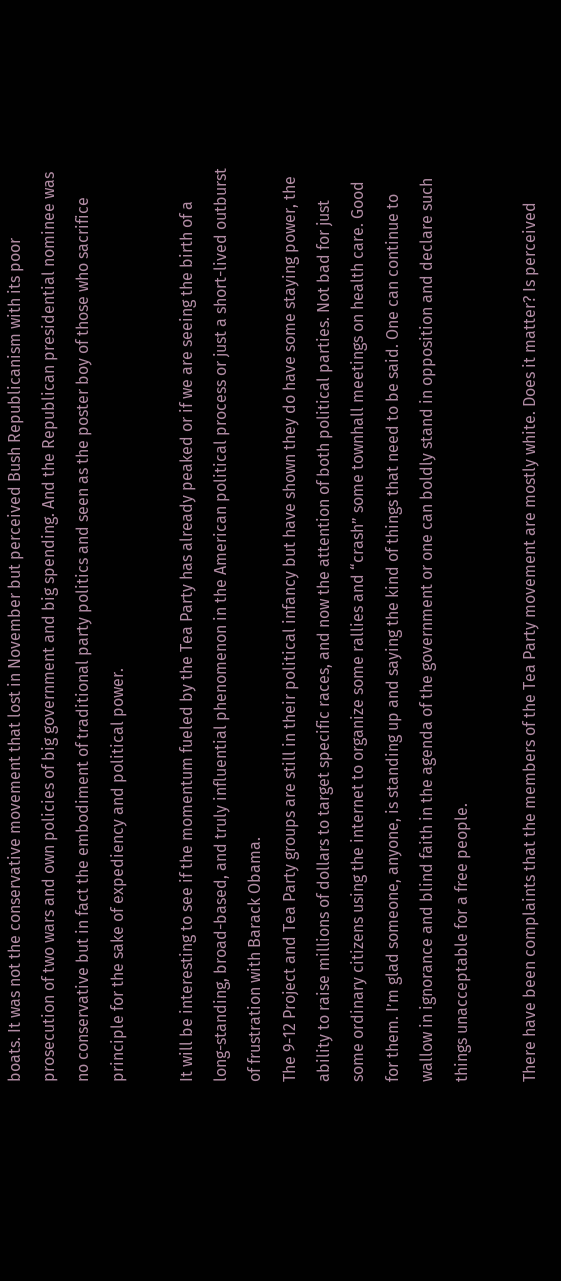boats. It was not the conservative movement that lost in November but perceived Bush Republicanism with its poor prosecution of two wars and own policies of big government and big spending. And the Republican presidential nominee was no conservative but in fact the embodiment of traditional party politics and seen as the poster boy of those who sacrifice principle for the sake of expediency and political power.

It will be interesting to see if the momentum fueled by the Tea Party has already peaked or if we are seeing the birth of a long-standing, broad-based, and truly influential phenomenon in the American political process or just a short-lived outburst of frustration with Barack Obama.
The 9-12 Project and Tea Party groups are still in their political infancy but have shown they do have some staying power, the ability to raise millions of dollars to target specific races, and now the attention of both political parties. Not bad for just some ordinary citizens using the internet to organize some rallies and “crash” some townhall meetings on health care. Good for them. I’m glad someone, anyone, is standing up and saying the kind of things that need to be said. One can continue to wallow in ignorance and blind faith in the agenda of the government or one can boldly stand in opposition and declare such things unacceptable for a free people.

There have been complaints that the members of the Tea Party movement are mostly white. Does it matter? Is perceived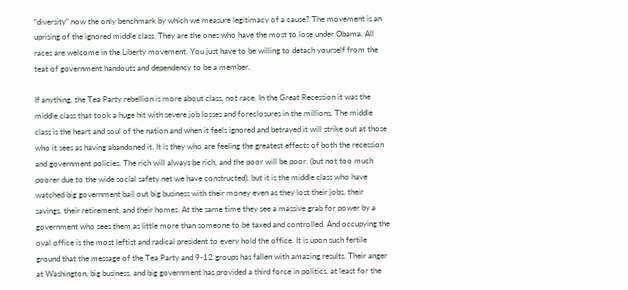“diversity” now the only benchmark by which we measure legitimacy of a cause? The movement is an uprising of the ignored middle class. They are the ones who have the most to lose under Obama. All races are welcome in the Liberty movement. You just have to be willing to detach yourself from the teat of government handouts and dependency to be a member.

If anything, the Tea Party rebellion is more about class, not race. In the Great Recession it was the middle class that took a huge hit with severe job losses and foreclosures in the millions. The middle class is the heart and soul of the nation and when it feels ignored and betrayed it will strike out at those who it sees as having abandoned it. It is they who are feeling the greatest effects of both the recession and government policies. The rich will always be rich, and the poor will be poor, (but not too much poorer due to the wide social safety net we have constructed), but it is the middle class who have watched big government bail out big business with their money even as they lost their jobs, their savings, their retirement, and their homes. At the same time they see a massive grab for power by a government who sees them as little more than someone to be taxed and controlled. And occupying the oval office is the most leftist and radical president to every hold the office. It is upon such fertile ground that the message of the Tea Party and 9-12 groups has fallen with amazing results. Their anger at Washington, big business, and big government has provided a third force in politics, at least for the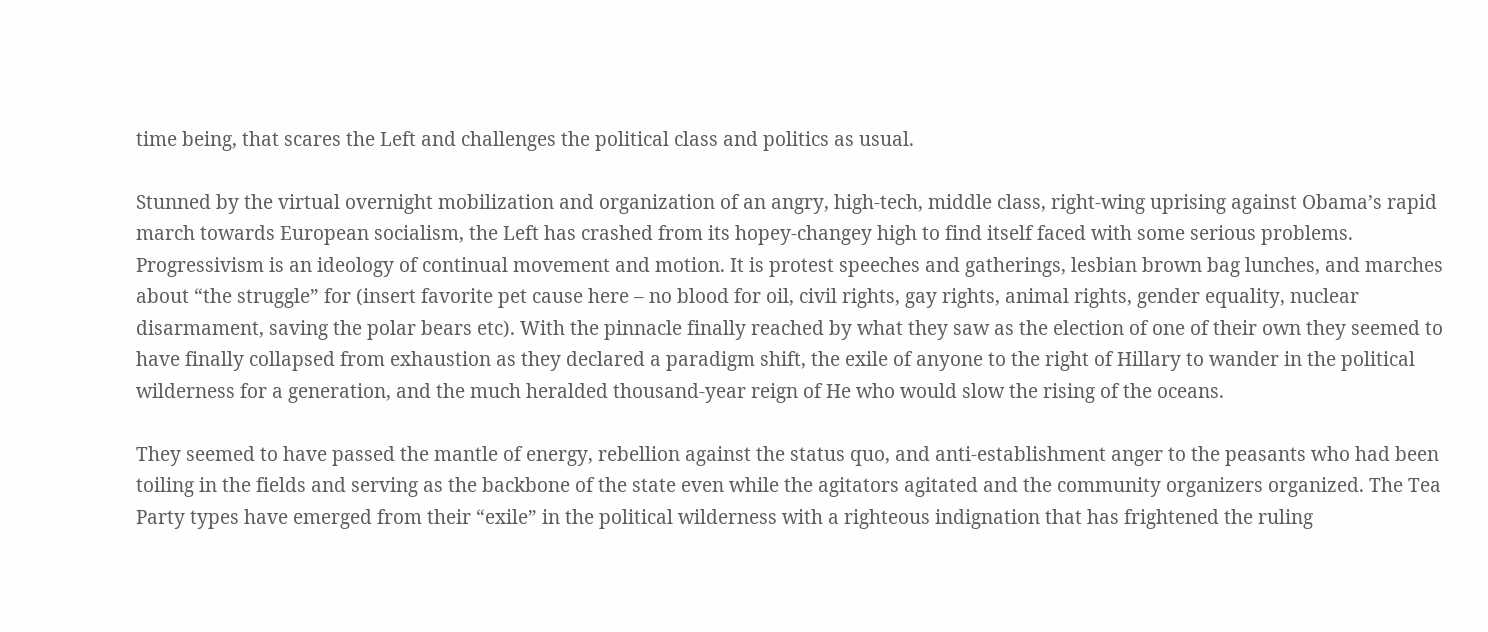time being, that scares the Left and challenges the political class and politics as usual.

Stunned by the virtual overnight mobilization and organization of an angry, high-tech, middle class, right-wing uprising against Obama’s rapid march towards European socialism, the Left has crashed from its hopey-changey high to find itself faced with some serious problems. Progressivism is an ideology of continual movement and motion. It is protest speeches and gatherings, lesbian brown bag lunches, and marches about “the struggle” for (insert favorite pet cause here – no blood for oil, civil rights, gay rights, animal rights, gender equality, nuclear disarmament, saving the polar bears etc). With the pinnacle finally reached by what they saw as the election of one of their own they seemed to have finally collapsed from exhaustion as they declared a paradigm shift, the exile of anyone to the right of Hillary to wander in the political wilderness for a generation, and the much heralded thousand-year reign of He who would slow the rising of the oceans.

They seemed to have passed the mantle of energy, rebellion against the status quo, and anti-establishment anger to the peasants who had been toiling in the fields and serving as the backbone of the state even while the agitators agitated and the community organizers organized. The Tea Party types have emerged from their “exile” in the political wilderness with a righteous indignation that has frightened the ruling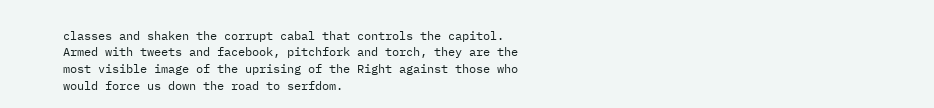classes and shaken the corrupt cabal that controls the capitol. Armed with tweets and facebook, pitchfork and torch, they are the most visible image of the uprising of the Right against those who would force us down the road to serfdom.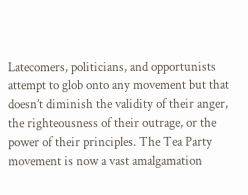Latecomers, politicians, and opportunists attempt to glob onto any movement but that doesn’t diminish the validity of their anger, the righteousness of their outrage, or the power of their principles. The Tea Party movement is now a vast amalgamation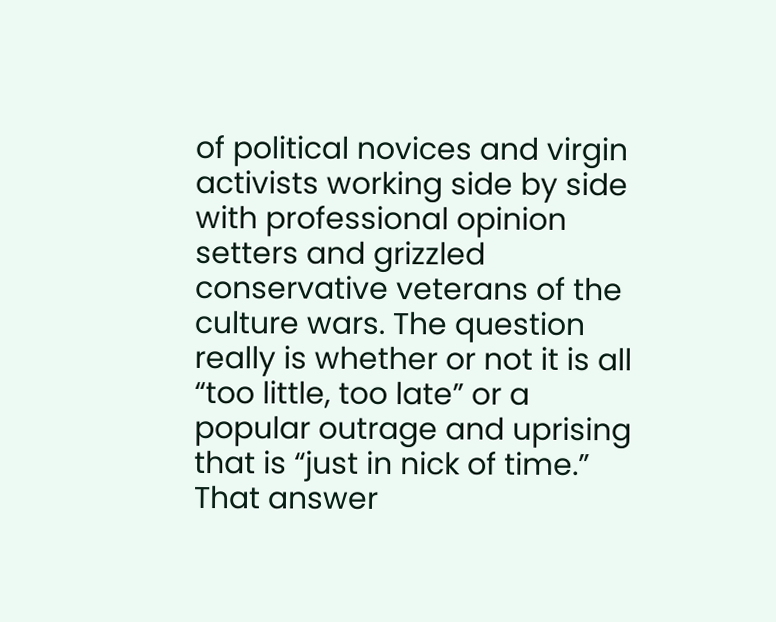of political novices and virgin activists working side by side with professional opinion setters and grizzled conservative veterans of the culture wars. The question really is whether or not it is all “too little, too late” or a popular outrage and uprising that is “just in nick of time.” That answer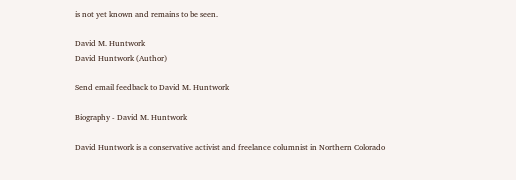is not yet known and remains to be seen.

David M. Huntwork
David Huntwork (Author)

Send email feedback to David M. Huntwork

Biography - David M. Huntwork

David Huntwork is a conservative activist and freelance columnist in Northern Colorado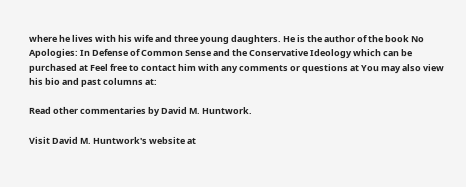where he lives with his wife and three young daughters. He is the author of the book No Apologies: In Defense of Common Sense and the Conservative Ideology which can be purchased at Feel free to contact him with any comments or questions at You may also view his bio and past columns at:

Read other commentaries by David M. Huntwork.

Visit David M. Huntwork's website at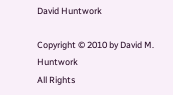David Huntwork

Copyright © 2010 by David M. Huntwork
All Rights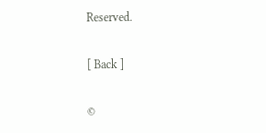Reserved.

[ Back ]

©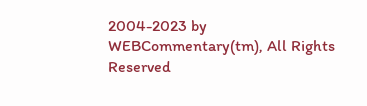2004-2023 by WEBCommentary(tm), All Rights Reserved